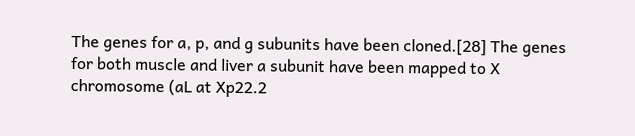The genes for a, p, and g subunits have been cloned.[28] The genes for both muscle and liver a subunit have been mapped to X chromosome (aL at Xp22.2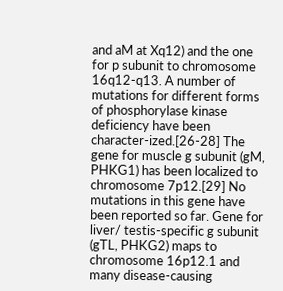and aM at Xq12) and the one for p subunit to chromosome 16q12-q13. A number of mutations for different forms of phosphorylase kinase deficiency have been character-ized.[26-28] The gene for muscle g subunit (gM, PHKG1) has been localized to chromosome 7p12.[29] No mutations in this gene have been reported so far. Gene for liver/ testis-specific g subunit (gTL, PHKG2) maps to chromosome 16p12.1 and many disease-causing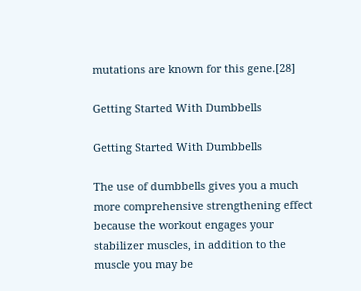mutations are known for this gene.[28]

Getting Started With Dumbbells

Getting Started With Dumbbells

The use of dumbbells gives you a much more comprehensive strengthening effect because the workout engages your stabilizer muscles, in addition to the muscle you may be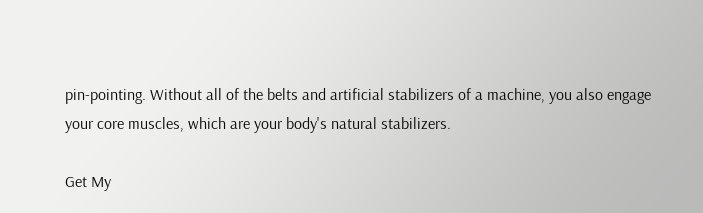pin-pointing. Without all of the belts and artificial stabilizers of a machine, you also engage your core muscles, which are your body's natural stabilizers.

Get My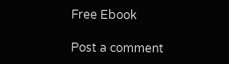Free Ebook

Post a comment